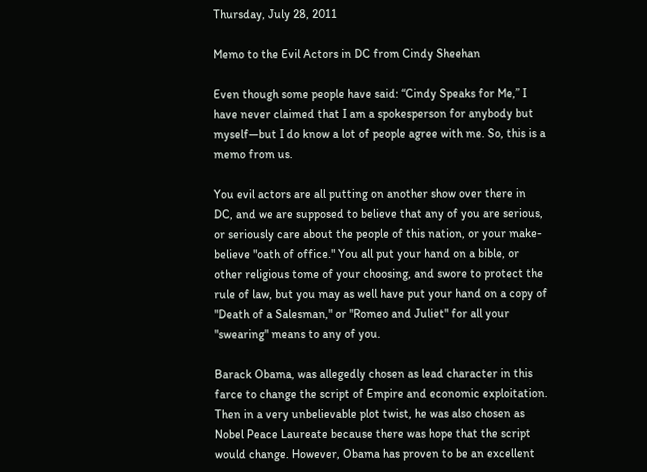Thursday, July 28, 2011

Memo to the Evil Actors in DC from Cindy Sheehan

Even though some people have said: “Cindy Speaks for Me,” I have never claimed that I am a spokesperson for anybody but myself—but I do know a lot of people agree with me. So, this is a memo from us.

You evil actors are all putting on another show over there in DC, and we are supposed to believe that any of you are serious, or seriously care about the people of this nation, or your make-believe "oath of office." You all put your hand on a bible, or other religious tome of your choosing, and swore to protect the rule of law, but you may as well have put your hand on a copy of "Death of a Salesman," or "Romeo and Juliet" for all your "swearing" means to any of you.

Barack Obama, was allegedly chosen as lead character in this farce to change the script of Empire and economic exploitation. Then in a very unbelievable plot twist, he was also chosen as Nobel Peace Laureate because there was hope that the script would change. However, Obama has proven to be an excellent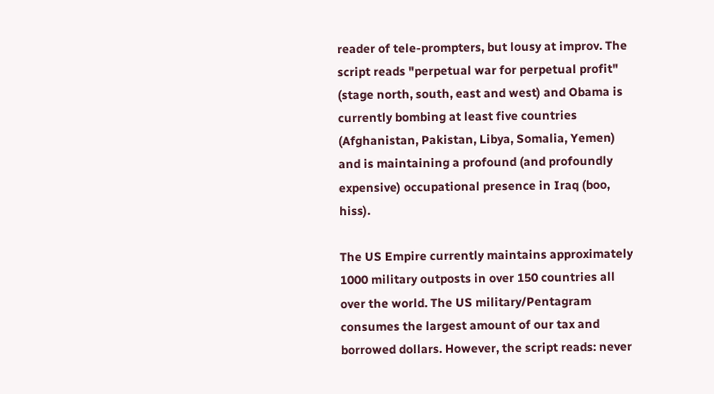reader of tele-prompters, but lousy at improv. The script reads "perpetual war for perpetual profit" (stage north, south, east and west) and Obama is currently bombing at least five countries (Afghanistan, Pakistan, Libya, Somalia, Yemen) and is maintaining a profound (and profoundly expensive) occupational presence in Iraq (boo, hiss).

The US Empire currently maintains approximately 1000 military outposts in over 150 countries all over the world. The US military/Pentagram consumes the largest amount of our tax and borrowed dollars. However, the script reads: never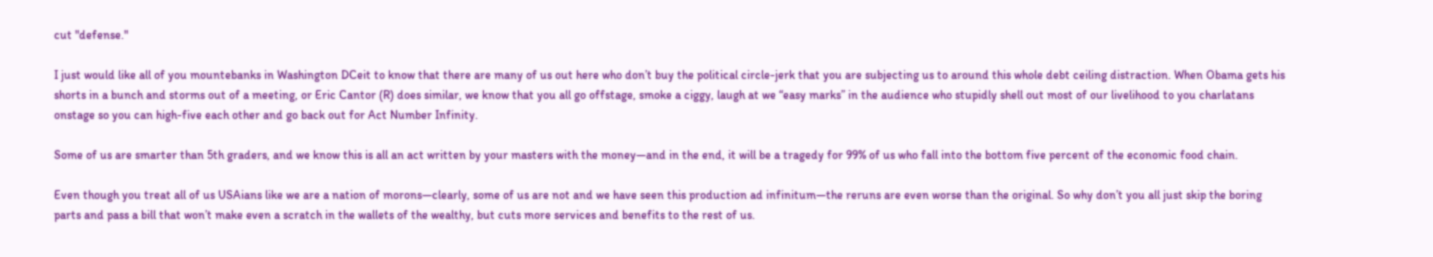cut "defense."

I just would like all of you mountebanks in Washington DCeit to know that there are many of us out here who don’t buy the political circle-jerk that you are subjecting us to around this whole debt ceiling distraction. When Obama gets his shorts in a bunch and storms out of a meeting, or Eric Cantor (R) does similar, we know that you all go offstage, smoke a ciggy, laugh at we “easy marks” in the audience who stupidly shell out most of our livelihood to you charlatans onstage so you can high-five each other and go back out for Act Number Infinity.

Some of us are smarter than 5th graders, and we know this is all an act written by your masters with the money—and in the end, it will be a tragedy for 99% of us who fall into the bottom five percent of the economic food chain.

Even though you treat all of us USAians like we are a nation of morons—clearly, some of us are not and we have seen this production ad infinitum—the reruns are even worse than the original. So why don’t you all just skip the boring parts and pass a bill that won’t make even a scratch in the wallets of the wealthy, but cuts more services and benefits to the rest of us.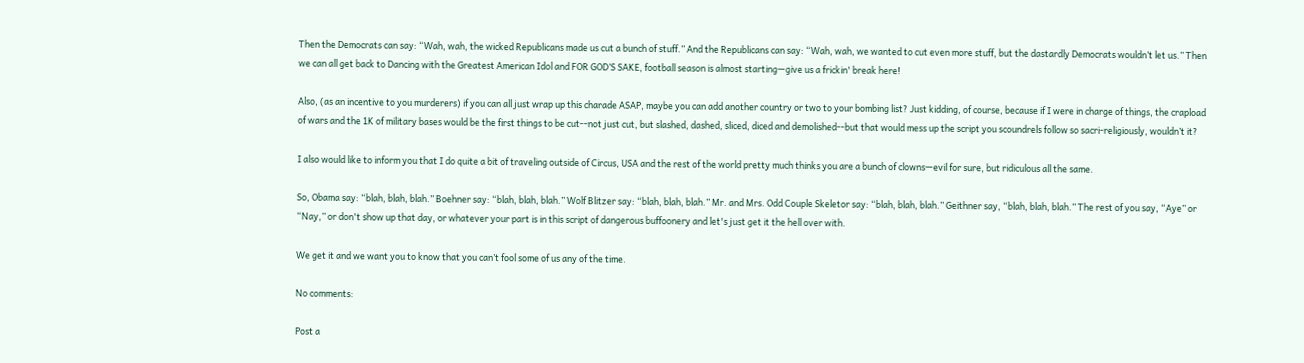Then the Democrats can say: “Wah, wah, the wicked Republicans made us cut a bunch of stuff.” And the Republicans can say: “Wah, wah, we wanted to cut even more stuff, but the dastardly Democrats wouldn’t let us.” Then we can all get back to Dancing with the Greatest American Idol and FOR GOD’S SAKE, football season is almost starting—give us a frickin' break here!

Also, (as an incentive to you murderers) if you can all just wrap up this charade ASAP, maybe you can add another country or two to your bombing list? Just kidding, of course, because if I were in charge of things, the crapload of wars and the 1K of military bases would be the first things to be cut--not just cut, but slashed, dashed, sliced, diced and demolished--but that would mess up the script you scoundrels follow so sacri-religiously, wouldn’t it?

I also would like to inform you that I do quite a bit of traveling outside of Circus, USA and the rest of the world pretty much thinks you are a bunch of clowns—evil for sure, but ridiculous all the same.

So, Obama say: “blah, blah, blah.” Boehner say: “blah, blah, blah.” Wolf Blitzer say: “blah, blah, blah.” Mr. and Mrs. Odd Couple Skeletor say: “blah, blah, blah.” Geithner say, “blah, blah, blah.” The rest of you say, “Aye” or “Nay,” or don't show up that day, or whatever your part is in this script of dangerous buffoonery and let's just get it the hell over with.

We get it and we want you to know that you can’t fool some of us any of the time.

No comments:

Post a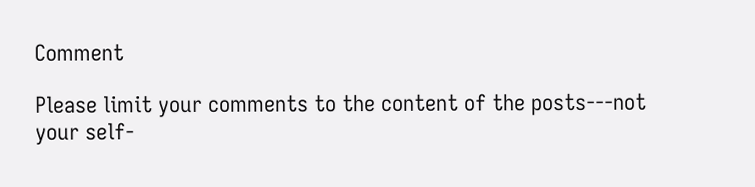Comment

Please limit your comments to the content of the posts---not your self-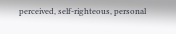perceived, self-righteous, personal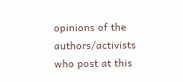opinions of the authors/activists who post at this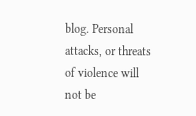blog. Personal attacks, or threats of violence will not be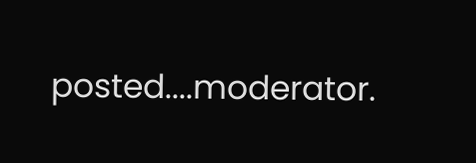posted....moderator.